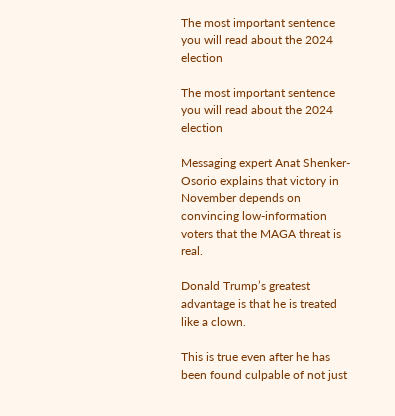The most important sentence you will read about the 2024 election

The most important sentence you will read about the 2024 election

Messaging expert Anat Shenker-Osorio explains that victory in November depends on convincing low-information voters that the MAGA threat is real.

Donald Trump’s greatest advantage is that he is treated like a clown.

This is true even after he has been found culpable of not just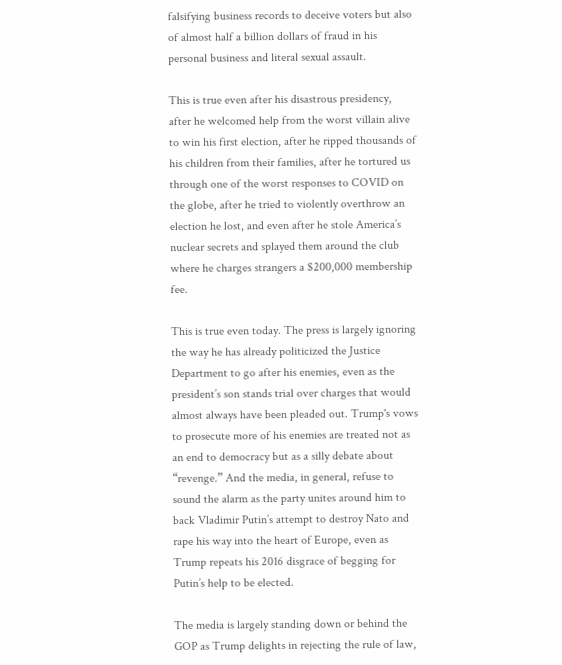falsifying business records to deceive voters but also of almost half a billion dollars of fraud in his personal business and literal sexual assault.

This is true even after his disastrous presidency, after he welcomed help from the worst villain alive to win his first election, after he ripped thousands of his children from their families, after he tortured us through one of the worst responses to COVID on the globe, after he tried to violently overthrow an election he lost, and even after he stole America’s nuclear secrets and splayed them around the club where he charges strangers a $200,000 membership fee.

This is true even today. The press is largely ignoring the way he has already politicized the Justice Department to go after his enemies, even as the president’s son stands trial over charges that would almost always have been pleaded out. Trump's vows to prosecute more of his enemies are treated not as an end to democracy but as a silly debate about “revenge.” And the media, in general, refuse to sound the alarm as the party unites around him to back Vladimir Putin’s attempt to destroy Nato and rape his way into the heart of Europe, even as Trump repeats his 2016 disgrace of begging for Putin’s help to be elected.

The media is largely standing down or behind the GOP as Trump delights in rejecting the rule of law,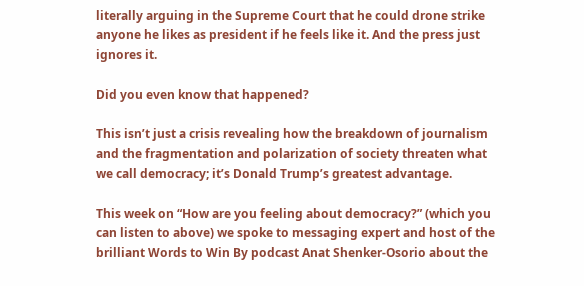literally arguing in the Supreme Court that he could drone strike anyone he likes as president if he feels like it. And the press just ignores it.

Did you even know that happened?

This isn’t just a crisis revealing how the breakdown of journalism and the fragmentation and polarization of society threaten what we call democracy; it’s Donald Trump’s greatest advantage.

This week on “How are you feeling about democracy?” (which you can listen to above) we spoke to messaging expert and host of the brilliant Words to Win By podcast Anat Shenker-Osorio about the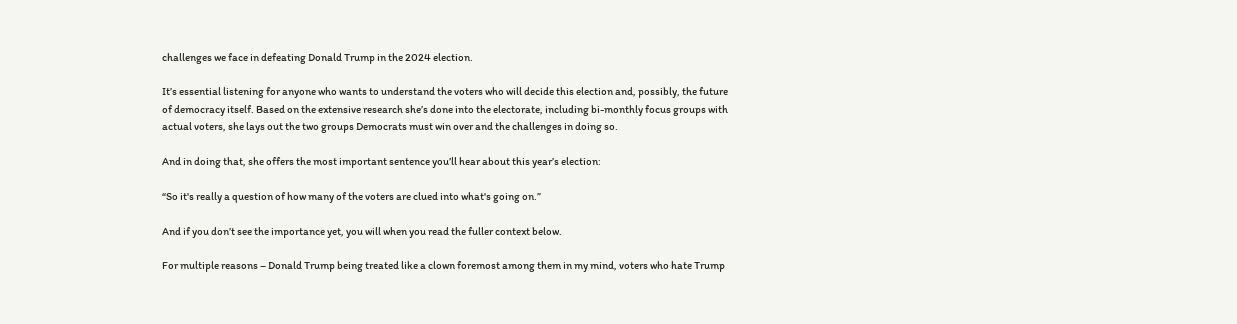challenges we face in defeating Donald Trump in the 2024 election.

It’s essential listening for anyone who wants to understand the voters who will decide this election and, possibly, the future of democracy itself. Based on the extensive research she’s done into the electorate, including bi-monthly focus groups with actual voters, she lays out the two groups Democrats must win over and the challenges in doing so.

And in doing that, she offers the most important sentence you’ll hear about this year’s election:

“So it's really a question of how many of the voters are clued into what's going on.”

And if you don’t see the importance yet, you will when you read the fuller context below.

For multiple reasons – Donald Trump being treated like a clown foremost among them in my mind, voters who hate Trump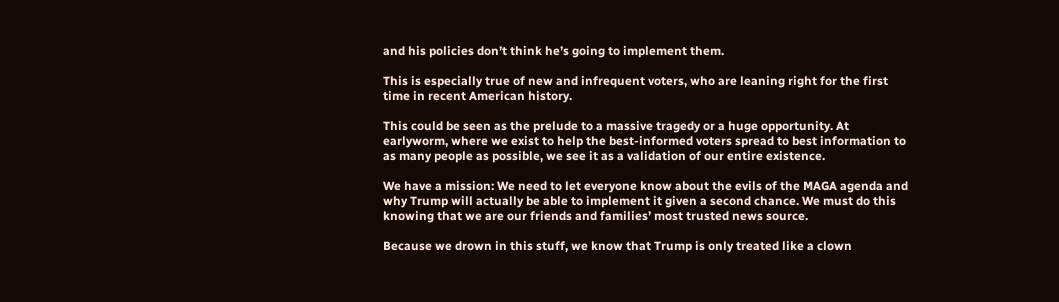and his policies don’t think he’s going to implement them.

This is especially true of new and infrequent voters, who are leaning right for the first time in recent American history.

This could be seen as the prelude to a massive tragedy or a huge opportunity. At earlyworm, where we exist to help the best-informed voters spread to best information to as many people as possible, we see it as a validation of our entire existence.

We have a mission: We need to let everyone know about the evils of the MAGA agenda and why Trump will actually be able to implement it given a second chance. We must do this knowing that we are our friends and families’ most trusted news source.

Because we drown in this stuff, we know that Trump is only treated like a clown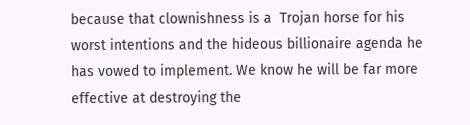because that clownishness is a  Trojan horse for his worst intentions and the hideous billionaire agenda he has vowed to implement. We know he will be far more effective at destroying the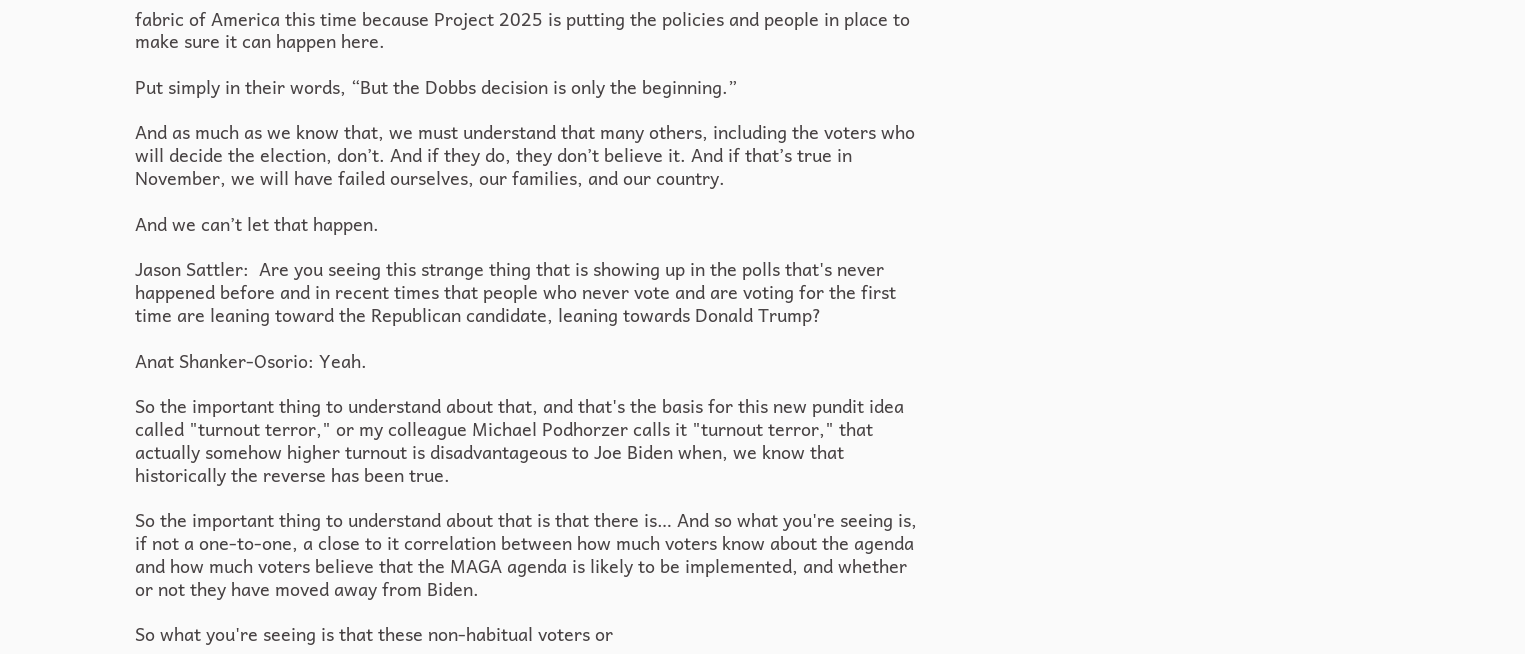fabric of America this time because Project 2025 is putting the policies and people in place to make sure it can happen here.

Put simply in their words, “But the Dobbs decision is only the beginning.”

And as much as we know that, we must understand that many others, including the voters who will decide the election, don’t. And if they do, they don’t believe it. And if that’s true in November, we will have failed ourselves, our families, and our country.

And we can’t let that happen.

Jason Sattler:  Are you seeing this strange thing that is showing up in the polls that's never happened before and in recent times that people who never vote and are voting for the first time are leaning toward the Republican candidate, leaning towards Donald Trump?

Anat Shanker-Osorio: Yeah.

So the important thing to understand about that, and that's the basis for this new pundit idea called "turnout terror," or my colleague Michael Podhorzer calls it "turnout terror," that actually somehow higher turnout is disadvantageous to Joe Biden when, we know that historically the reverse has been true.

So the important thing to understand about that is that there is… And so what you're seeing is, if not a one-to-one, a close to it correlation between how much voters know about the agenda and how much voters believe that the MAGA agenda is likely to be implemented, and whether or not they have moved away from Biden.

So what you're seeing is that these non-habitual voters or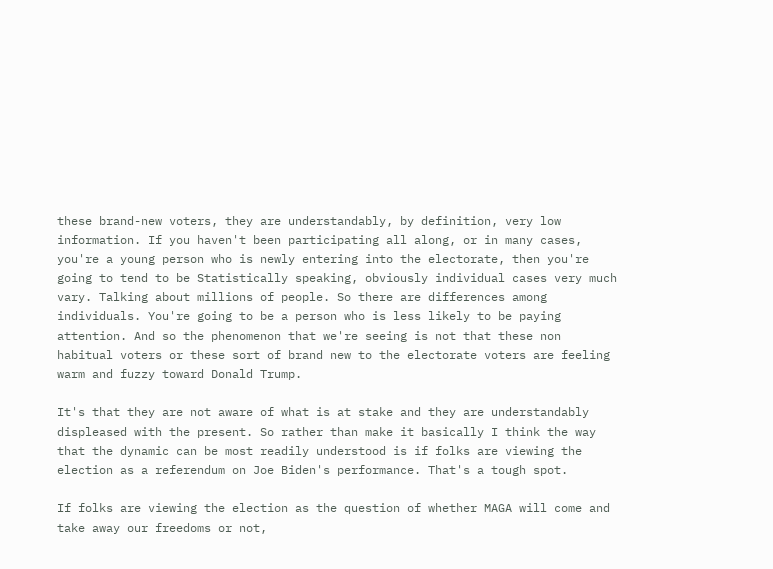these brand-new voters, they are understandably, by definition, very low information. If you haven't been participating all along, or in many cases, you're a young person who is newly entering into the electorate, then you're going to tend to be Statistically speaking, obviously individual cases very much vary. Talking about millions of people. So there are differences among individuals. You're going to be a person who is less likely to be paying attention. And so the phenomenon that we're seeing is not that these non habitual voters or these sort of brand new to the electorate voters are feeling warm and fuzzy toward Donald Trump.

It's that they are not aware of what is at stake and they are understandably displeased with the present. So rather than make it basically I think the way that the dynamic can be most readily understood is if folks are viewing the election as a referendum on Joe Biden's performance. That's a tough spot.

If folks are viewing the election as the question of whether MAGA will come and take away our freedoms or not,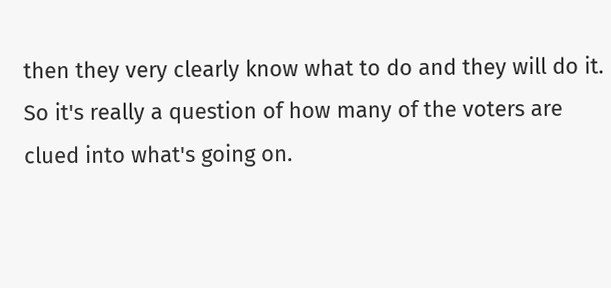then they very clearly know what to do and they will do it. So it's really a question of how many of the voters are clued into what's going on.